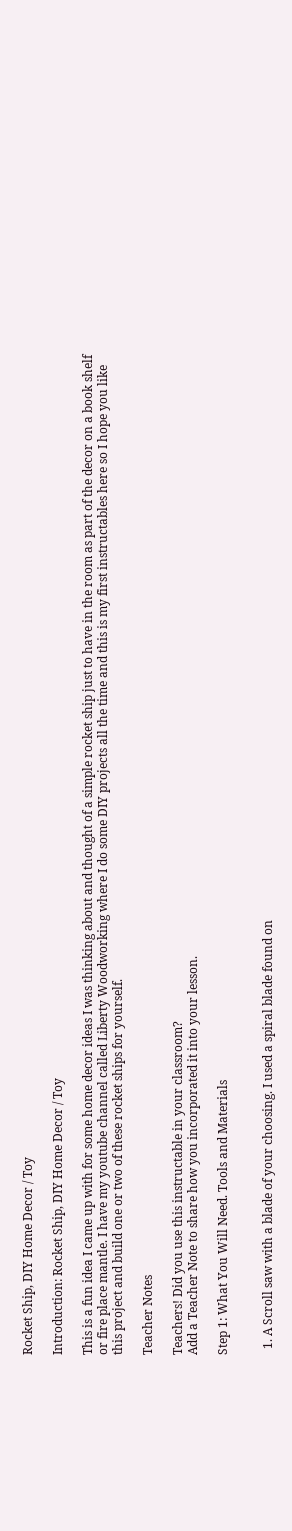Rocket Ship, DIY Home Decor / Toy

Introduction: Rocket Ship, DIY Home Decor / Toy

This is a fun idea I came up with for some home decor ideas I was thinking about and thought of a simple rocket ship just to have in the room as part of the decor on a book shelf or fire place mantle. I have my youtube channel called Liberty Woodworking where I do some DIY projects all the time and this is my first instructables here so I hope you like this project and build one or two of these rocket ships for yourself.

Teacher Notes

Teachers! Did you use this instructable in your classroom?
Add a Teacher Note to share how you incorporated it into your lesson.

Step 1: What You Will Need. Tools and Materials


  1. A Scroll saw with a blade of your choosing. I used a spiral blade found on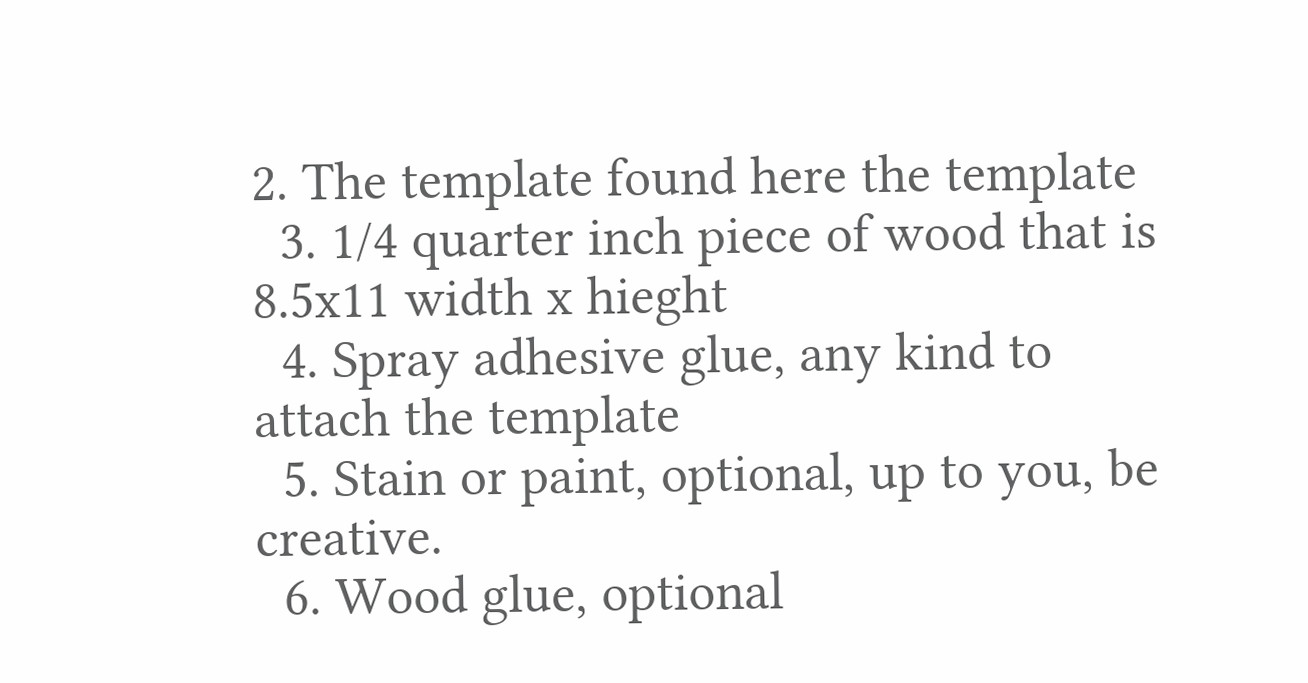2. The template found here the template
  3. 1/4 quarter inch piece of wood that is 8.5x11 width x hieght
  4. Spray adhesive glue, any kind to attach the template
  5. Stain or paint, optional, up to you, be creative.
  6. Wood glue, optional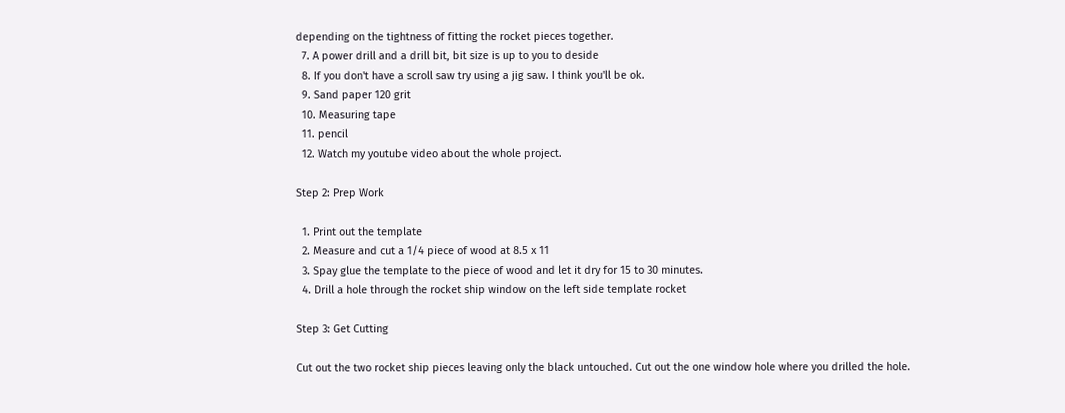depending on the tightness of fitting the rocket pieces together.
  7. A power drill and a drill bit, bit size is up to you to deside
  8. If you don't have a scroll saw try using a jig saw. I think you'll be ok.
  9. Sand paper 120 grit
  10. Measuring tape
  11. pencil
  12. Watch my youtube video about the whole project.

Step 2: Prep Work

  1. Print out the template
  2. Measure and cut a 1/4 piece of wood at 8.5 x 11
  3. Spay glue the template to the piece of wood and let it dry for 15 to 30 minutes.
  4. Drill a hole through the rocket ship window on the left side template rocket

Step 3: Get Cutting

Cut out the two rocket ship pieces leaving only the black untouched. Cut out the one window hole where you drilled the hole.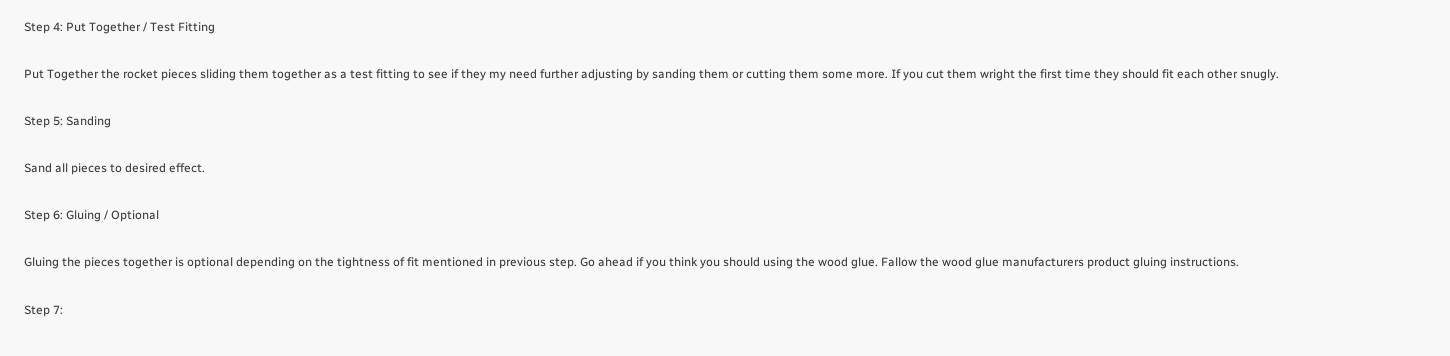Step 4: Put Together / Test Fitting

Put Together the rocket pieces sliding them together as a test fitting to see if they my need further adjusting by sanding them or cutting them some more. If you cut them wright the first time they should fit each other snugly.

Step 5: Sanding

Sand all pieces to desired effect.

Step 6: Gluing / Optional

Gluing the pieces together is optional depending on the tightness of fit mentioned in previous step. Go ahead if you think you should using the wood glue. Fallow the wood glue manufacturers product gluing instructions.

Step 7: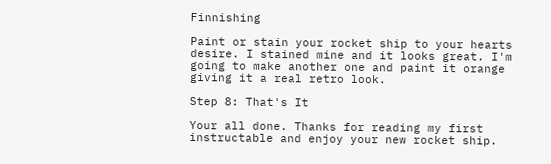Finnishing

Paint or stain your rocket ship to your hearts desire. I stained mine and it looks great. I'm going to make another one and paint it orange giving it a real retro look.

Step 8: That's It

Your all done. Thanks for reading my first instructable and enjoy your new rocket ship.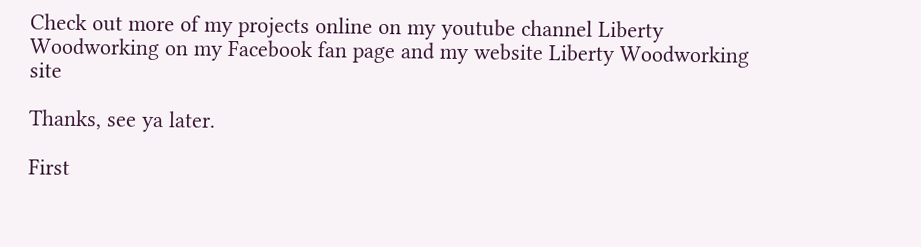Check out more of my projects online on my youtube channel Liberty Woodworking on my Facebook fan page and my website Liberty Woodworking site

Thanks, see ya later.

First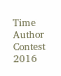Time Author Contest 2016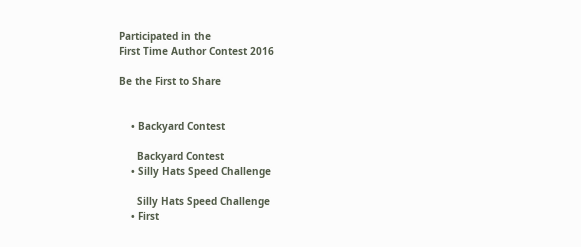Participated in the
First Time Author Contest 2016

Be the First to Share


    • Backyard Contest

      Backyard Contest
    • Silly Hats Speed Challenge

      Silly Hats Speed Challenge
    • First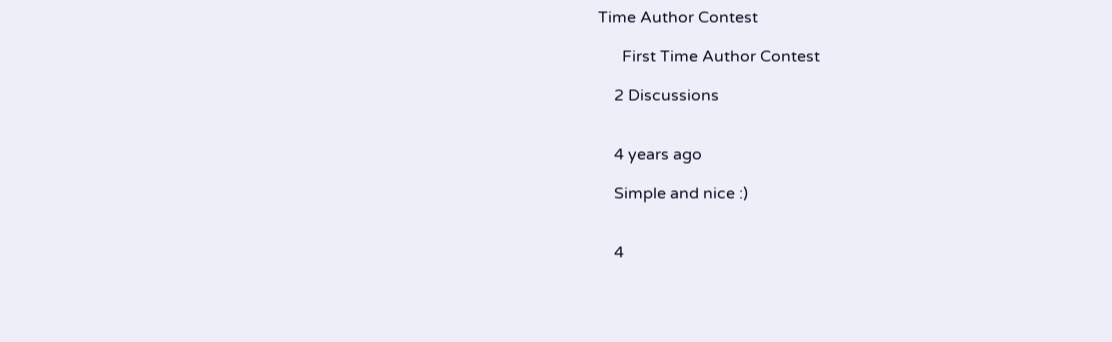Time Author Contest

      First Time Author Contest

    2 Discussions


    4 years ago

    Simple and nice :)


    4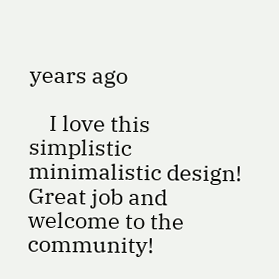years ago

    I love this simplistic minimalistic design! Great job and welcome to the community!